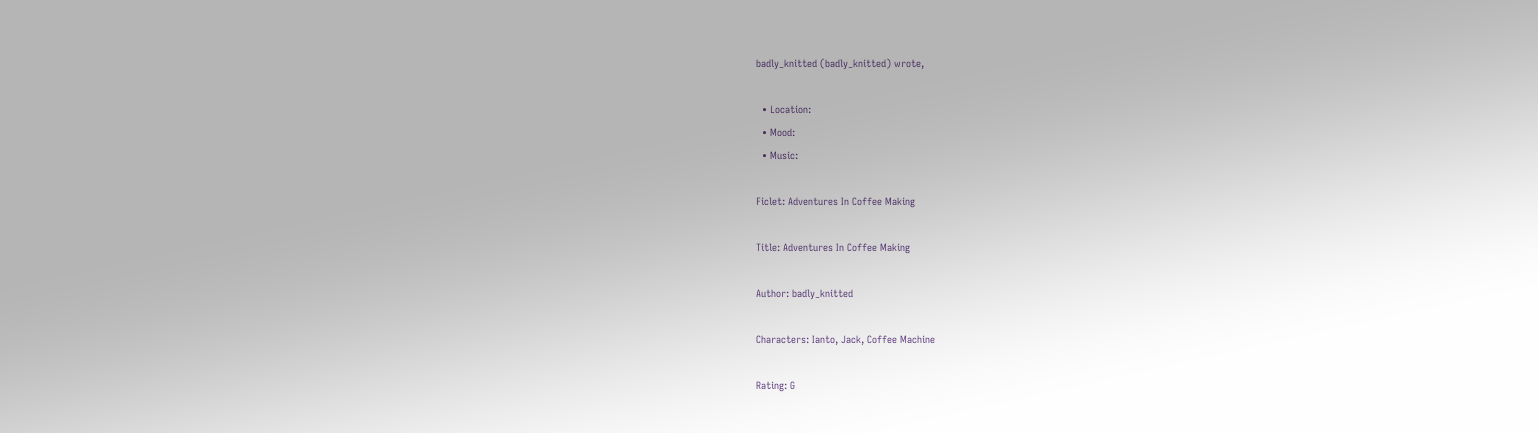badly_knitted (badly_knitted) wrote,

  • Location:
  • Mood:
  • Music:

Ficlet: Adventures In Coffee Making

Title: Adventures In Coffee Making

Author: badly_knitted

Characters: Ianto, Jack, Coffee Machine

Rating: G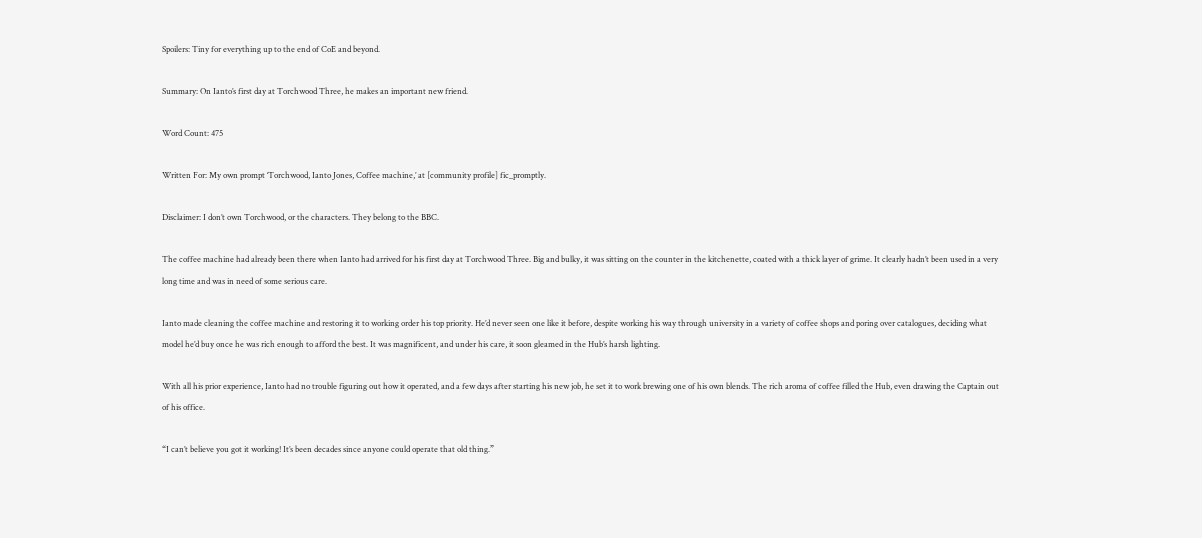Spoilers: Tiny for everything up to the end of CoE and beyond.

Summary: On Ianto’s first day at Torchwood Three, he makes an important new friend.

Word Count: 475

Written For: My own prompt ‘Torchwood, Ianto Jones, Coffee machine,’ at [community profile] fic_promptly.

Disclaimer: I don’t own Torchwood, or the characters. They belong to the BBC.

The coffee machine had already been there when Ianto had arrived for his first day at Torchwood Three. Big and bulky, it was sitting on the counter in the kitchenette, coated with a thick layer of grime. It clearly hadn’t been used in a very long time and was in need of some serious care.

Ianto made cleaning the coffee machine and restoring it to working order his top priority. He’d never seen one like it before, despite working his way through university in a variety of coffee shops and poring over catalogues, deciding what model he’d buy once he was rich enough to afford the best. It was magnificent, and under his care, it soon gleamed in the Hub’s harsh lighting.

With all his prior experience, Ianto had no trouble figuring out how it operated, and a few days after starting his new job, he set it to work brewing one of his own blends. The rich aroma of coffee filled the Hub, even drawing the Captain out of his office.

“I can’t believe you got it working! It’s been decades since anyone could operate that old thing.”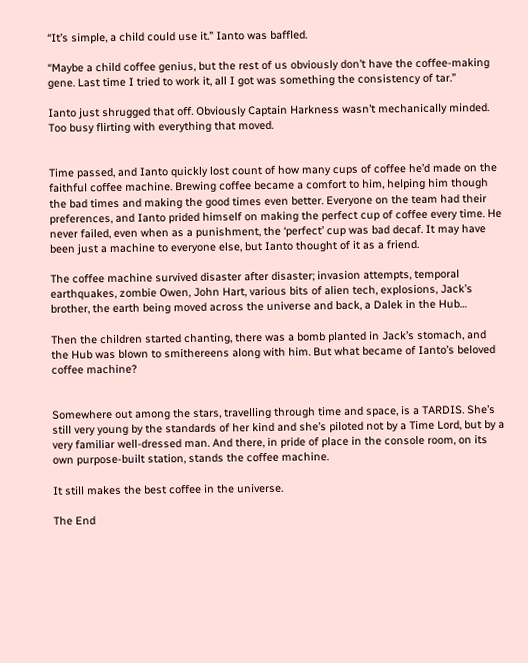“It’s simple, a child could use it.” Ianto was baffled.

“Maybe a child coffee genius, but the rest of us obviously don’t have the coffee-making gene. Last time I tried to work it, all I got was something the consistency of tar.”

Ianto just shrugged that off. Obviously Captain Harkness wasn’t mechanically minded. Too busy flirting with everything that moved.


Time passed, and Ianto quickly lost count of how many cups of coffee he’d made on the faithful coffee machine. Brewing coffee became a comfort to him, helping him though the bad times and making the good times even better. Everyone on the team had their preferences, and Ianto prided himself on making the perfect cup of coffee every time. He never failed, even when as a punishment, the ‘perfect’ cup was bad decaf. It may have been just a machine to everyone else, but Ianto thought of it as a friend.

The coffee machine survived disaster after disaster; invasion attempts, temporal earthquakes, zombie Owen, John Hart, various bits of alien tech, explosions, Jack’s brother, the earth being moved across the universe and back, a Dalek in the Hub…

Then the children started chanting, there was a bomb planted in Jack’s stomach, and the Hub was blown to smithereens along with him. But what became of Ianto’s beloved coffee machine?


Somewhere out among the stars, travelling through time and space, is a TARDIS. She’s still very young by the standards of her kind and she’s piloted not by a Time Lord, but by a very familiar well-dressed man. And there, in pride of place in the console room, on its own purpose-built station, stands the coffee machine.

It still makes the best coffee in the universe.

The End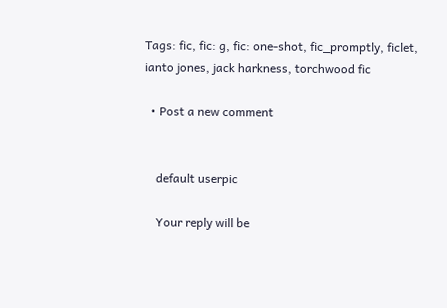Tags: fic, fic: g, fic: one-shot, fic_promptly, ficlet, ianto jones, jack harkness, torchwood fic

  • Post a new comment


    default userpic

    Your reply will be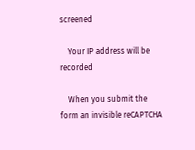screened

    Your IP address will be recorded

    When you submit the form an invisible reCAPTCHA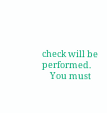check will be performed.
    You must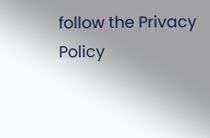follow the Privacy Policy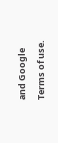and Google Terms of use.